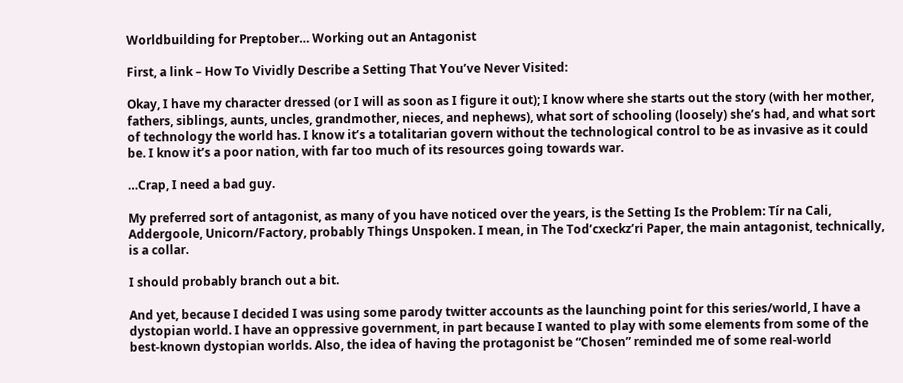Worldbuilding for Preptober… Working out an Antagonist

First, a link – How To Vividly Describe a Setting That You’ve Never Visited:

Okay, I have my character dressed (or I will as soon as I figure it out); I know where she starts out the story (with her mother, fathers, siblings, aunts, uncles, grandmother, nieces, and nephews), what sort of schooling (loosely) she’s had, and what sort of technology the world has. I know it’s a totalitarian govern without the technological control to be as invasive as it could be. I know it’s a poor nation, with far too much of its resources going towards war.

…Crap, I need a bad guy.

My preferred sort of antagonist, as many of you have noticed over the years, is the Setting Is the Problem: Tír na Cali, Addergoole, Unicorn/Factory, probably Things Unspoken. I mean, in The Tod’cxeckz’ri Paper, the main antagonist, technically, is a collar.

I should probably branch out a bit.

And yet, because I decided I was using some parody twitter accounts as the launching point for this series/world, I have a dystopian world. I have an oppressive government, in part because I wanted to play with some elements from some of the best-known dystopian worlds. Also, the idea of having the protagonist be “Chosen” reminded me of some real-world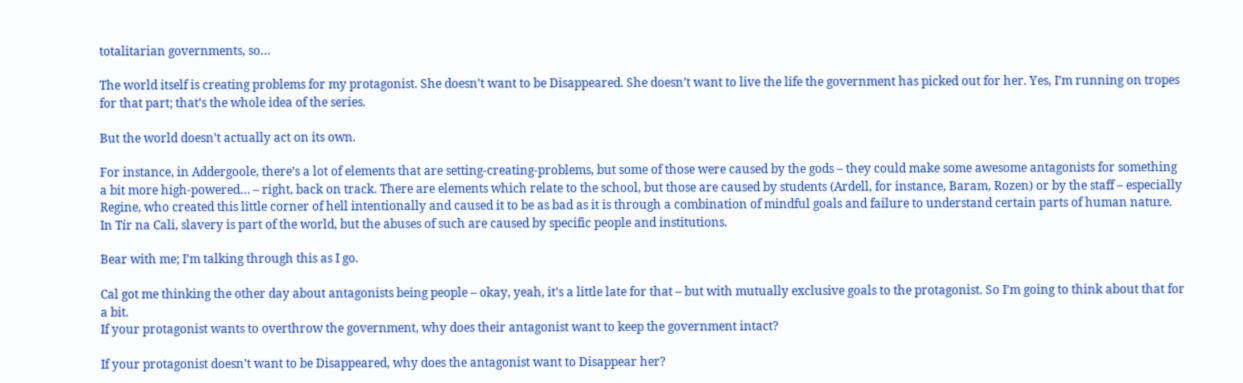totalitarian governments, so…

The world itself is creating problems for my protagonist. She doesn’t want to be Disappeared. She doesn’t want to live the life the government has picked out for her. Yes, I’m running on tropes for that part; that’s the whole idea of the series.

But the world doesn’t actually act on its own.

For instance, in Addergoole, there’s a lot of elements that are setting-creating-problems, but some of those were caused by the gods – they could make some awesome antagonists for something a bit more high-powered… – right, back on track. There are elements which relate to the school, but those are caused by students (Ardell, for instance, Baram, Rozen) or by the staff – especially Regine, who created this little corner of hell intentionally and caused it to be as bad as it is through a combination of mindful goals and failure to understand certain parts of human nature. In Tír na Cali, slavery is part of the world, but the abuses of such are caused by specific people and institutions.

Bear with me; I’m talking through this as I go.

Cal got me thinking the other day about antagonists being people – okay, yeah, it’s a little late for that – but with mutually exclusive goals to the protagonist. So I’m going to think about that for a bit.
If your protagonist wants to overthrow the government, why does their antagonist want to keep the government intact?

If your protagonist doesn’t want to be Disappeared, why does the antagonist want to Disappear her?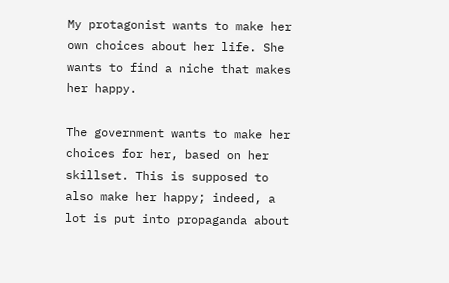My protagonist wants to make her own choices about her life. She wants to find a niche that makes her happy.

The government wants to make her choices for her, based on her skillset. This is supposed to also make her happy; indeed, a lot is put into propaganda about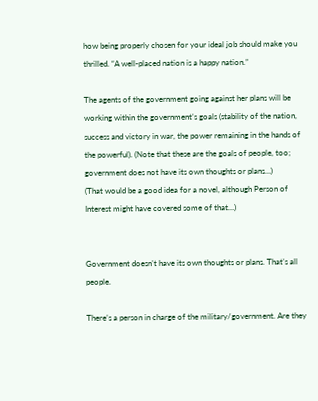how being properly chosen for your ideal job should make you thrilled. “A well-placed nation is a happy nation.”

The agents of the government going against her plans will be working within the government’s goals (stability of the nation, success and victory in war, the power remaining in the hands of the powerful). (Note that these are the goals of people, too; government does not have its own thoughts or plans…)
(That would be a good idea for a novel, although Person of Interest might have covered some of that…)


Government doesn’t have its own thoughts or plans. That’s all people.

There’s a person in charge of the military/government. Are they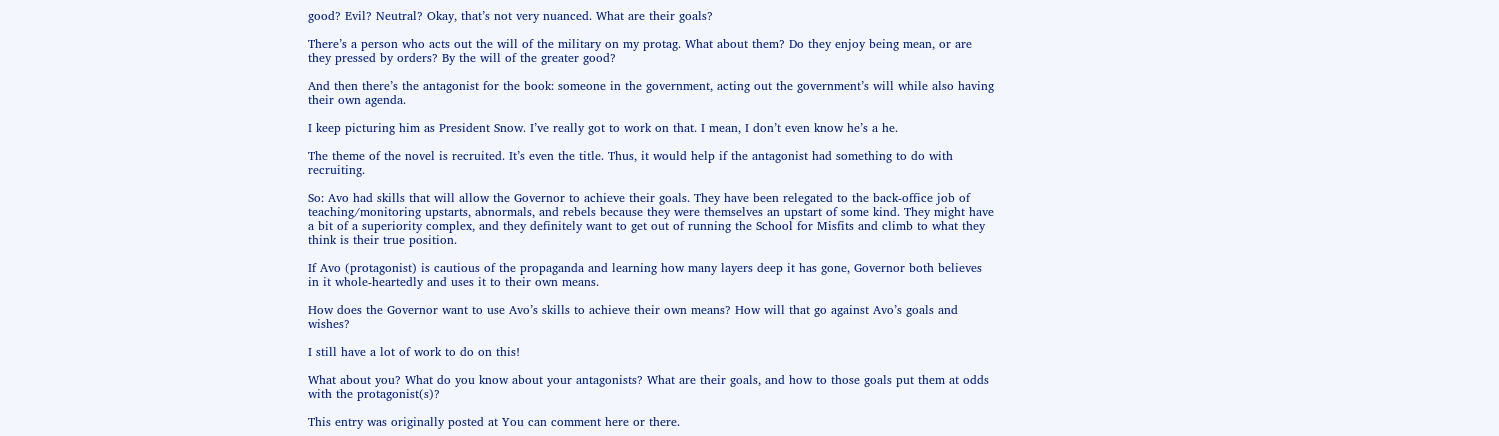good? Evil? Neutral? Okay, that’s not very nuanced. What are their goals?

There’s a person who acts out the will of the military on my protag. What about them? Do they enjoy being mean, or are they pressed by orders? By the will of the greater good?

And then there’s the antagonist for the book: someone in the government, acting out the government’s will while also having their own agenda.

I keep picturing him as President Snow. I’ve really got to work on that. I mean, I don’t even know he’s a he.

The theme of the novel is recruited. It’s even the title. Thus, it would help if the antagonist had something to do with recruiting.

So: Avo had skills that will allow the Governor to achieve their goals. They have been relegated to the back-office job of teaching/monitoring upstarts, abnormals, and rebels because they were themselves an upstart of some kind. They might have a bit of a superiority complex, and they definitely want to get out of running the School for Misfits and climb to what they think is their true position.

If Avo (protagonist) is cautious of the propaganda and learning how many layers deep it has gone, Governor both believes in it whole-heartedly and uses it to their own means.

How does the Governor want to use Avo’s skills to achieve their own means? How will that go against Avo’s goals and wishes?

I still have a lot of work to do on this!

What about you? What do you know about your antagonists? What are their goals, and how to those goals put them at odds with the protagonist(s)?

This entry was originally posted at You can comment here or there.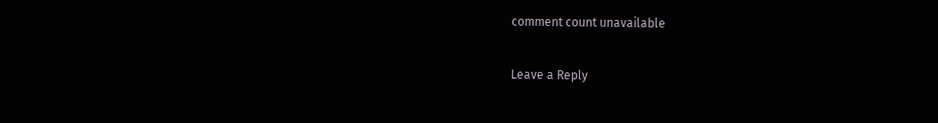comment count unavailable

Leave a Reply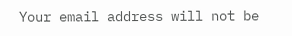Your email address will not be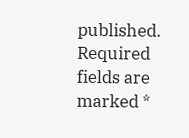published. Required fields are marked *